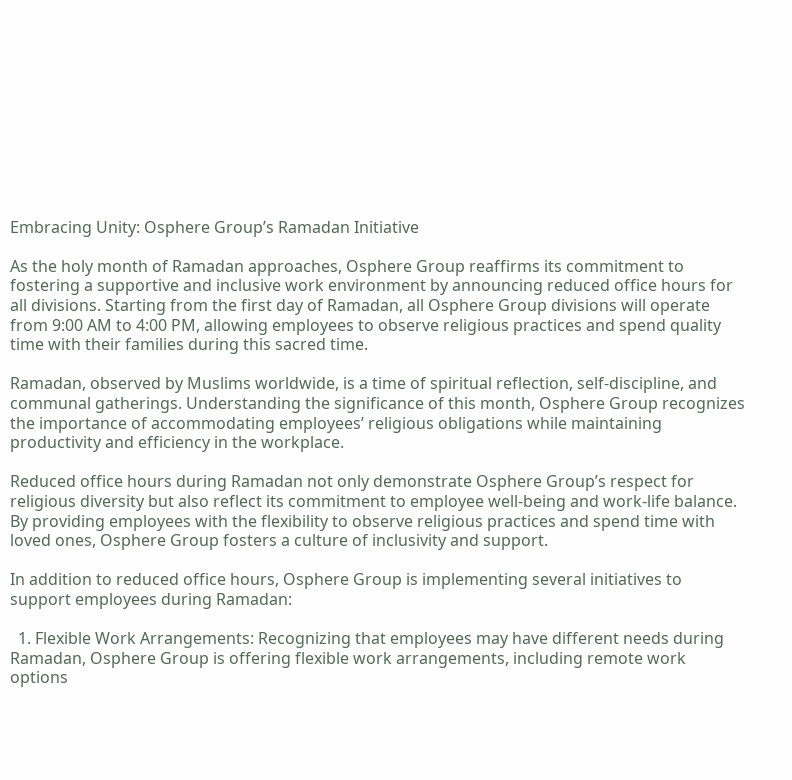Embracing Unity: Osphere Group’s Ramadan Initiative

As the holy month of Ramadan approaches, Osphere Group reaffirms its commitment to fostering a supportive and inclusive work environment by announcing reduced office hours for all divisions. Starting from the first day of Ramadan, all Osphere Group divisions will operate from 9:00 AM to 4:00 PM, allowing employees to observe religious practices and spend quality time with their families during this sacred time.

Ramadan, observed by Muslims worldwide, is a time of spiritual reflection, self-discipline, and communal gatherings. Understanding the significance of this month, Osphere Group recognizes the importance of accommodating employees’ religious obligations while maintaining productivity and efficiency in the workplace.

Reduced office hours during Ramadan not only demonstrate Osphere Group’s respect for religious diversity but also reflect its commitment to employee well-being and work-life balance. By providing employees with the flexibility to observe religious practices and spend time with loved ones, Osphere Group fosters a culture of inclusivity and support.

In addition to reduced office hours, Osphere Group is implementing several initiatives to support employees during Ramadan:

  1. Flexible Work Arrangements: Recognizing that employees may have different needs during Ramadan, Osphere Group is offering flexible work arrangements, including remote work options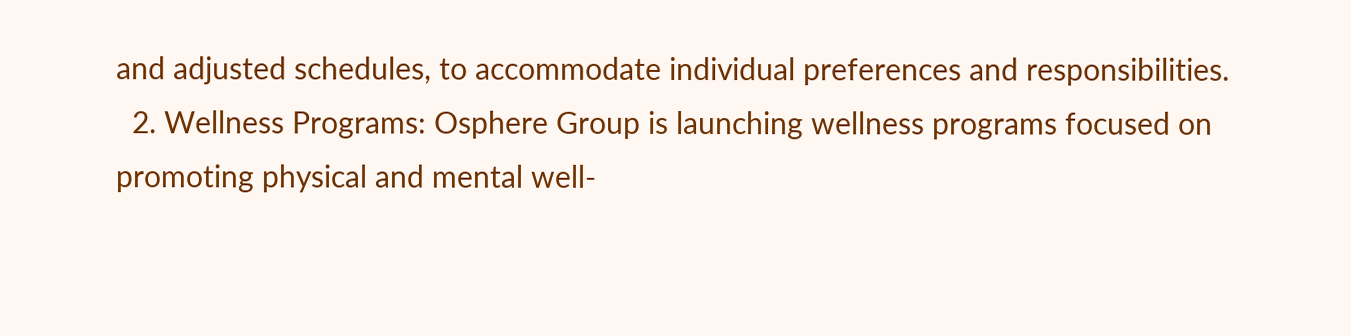and adjusted schedules, to accommodate individual preferences and responsibilities.
  2. Wellness Programs: Osphere Group is launching wellness programs focused on promoting physical and mental well-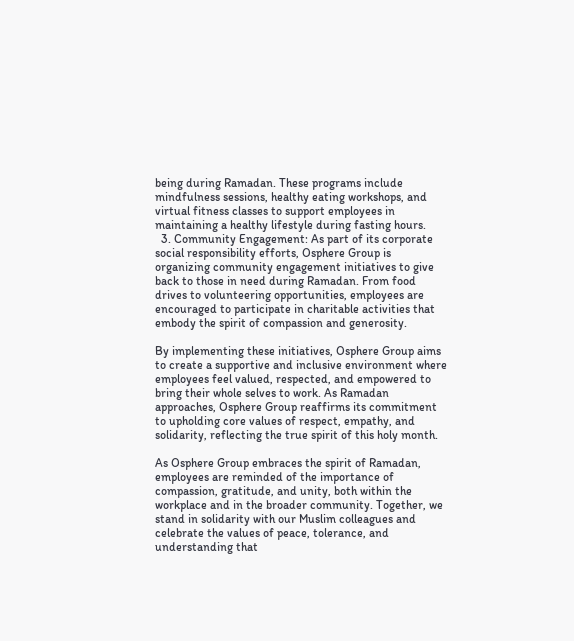being during Ramadan. These programs include mindfulness sessions, healthy eating workshops, and virtual fitness classes to support employees in maintaining a healthy lifestyle during fasting hours.
  3. Community Engagement: As part of its corporate social responsibility efforts, Osphere Group is organizing community engagement initiatives to give back to those in need during Ramadan. From food drives to volunteering opportunities, employees are encouraged to participate in charitable activities that embody the spirit of compassion and generosity.

By implementing these initiatives, Osphere Group aims to create a supportive and inclusive environment where employees feel valued, respected, and empowered to bring their whole selves to work. As Ramadan approaches, Osphere Group reaffirms its commitment to upholding core values of respect, empathy, and solidarity, reflecting the true spirit of this holy month.

As Osphere Group embraces the spirit of Ramadan, employees are reminded of the importance of compassion, gratitude, and unity, both within the workplace and in the broader community. Together, we stand in solidarity with our Muslim colleagues and celebrate the values of peace, tolerance, and understanding that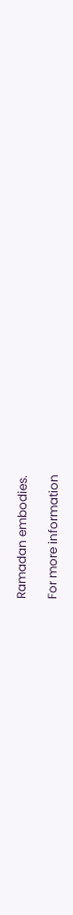Ramadan embodies.

For more information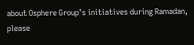about Osphere Group’s initiatives during Ramadan, please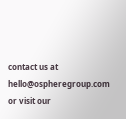contact us at hello@ospheregroup.com or visit our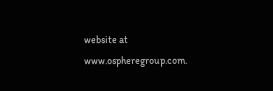website at www.ospheregroup.com.